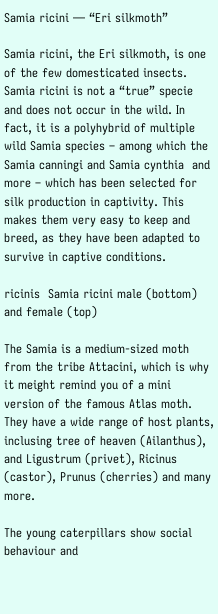Samia ricini — “Eri silkmoth”

Samia ricini, the Eri silkmoth, is one of the few domesticated insects. Samia ricini is not a “true” specie and does not occur in the wild. In fact, it is a polyhybrid of multiple wild Samia species – among which the Samia canningi and Samia cynthia  and more – which has been selected for silk production in captivity. This makes them very easy to keep and breed, as they have been adapted to survive in captive conditions.

ricinis  Samia ricini male (bottom) and female (top)

The Samia is a medium-sized moth from the tribe Attacini, which is why it meight remind you of a mini version of the famous Atlas moth. They have a wide range of host plants, inclusing tree of heaven (Ailanthus), and Ligustrum (privet), Ricinus (castor), Prunus (cherries) and many more.

The young caterpillars show social behaviour and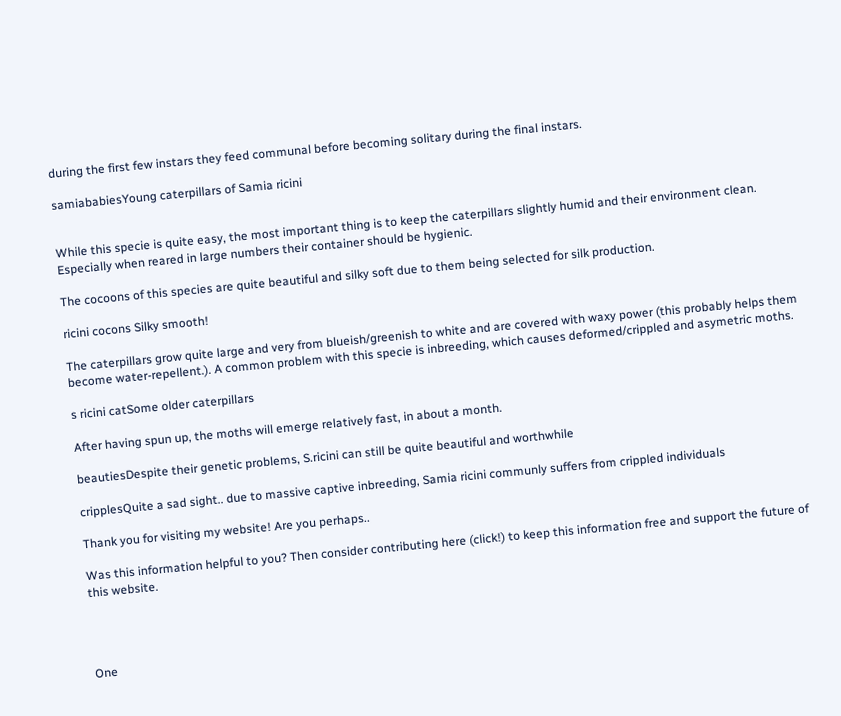during the first few instars they feed communal before becoming solitary during the final instars.

samiababiesYoung caterpillars of Samia ricini


While this specie is quite easy, the most important thing is to keep the caterpillars slightly humid and their environment clean. Especially when reared in large numbers their container should be hygienic.

The cocoons of this species are quite beautiful and silky soft due to them being selected for silk production.

ricini cocons Silky smooth!

The caterpillars grow quite large and very from blueish/greenish to white and are covered with waxy power (this probably helps them become water-repellent.). A common problem with this specie is inbreeding, which causes deformed/crippled and asymetric moths.

s ricini catSome older caterpillars

After having spun up, the moths will emerge relatively fast, in about a month.

beautiesDespite their genetic problems, S.ricini can still be quite beautiful and worthwhile

cripplesQuite a sad sight.. due to massive captive inbreeding, Samia ricini communly suffers from crippled individuals

Thank you for visiting my website! Are you perhaps..

Was this information helpful to you? Then consider contributing here (click!) to keep this information free and support the future of this website.




One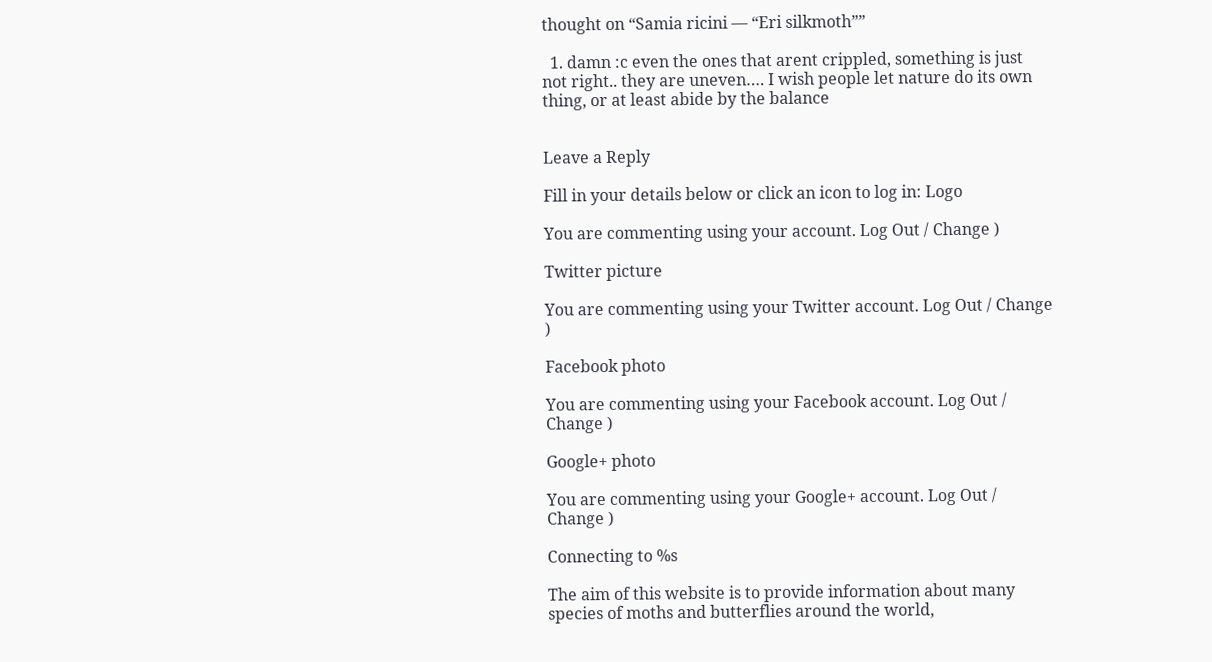thought on “Samia ricini — “Eri silkmoth””

  1. damn :c even the ones that arent crippled, something is just not right.. they are uneven…. I wish people let nature do its own thing, or at least abide by the balance


Leave a Reply

Fill in your details below or click an icon to log in: Logo

You are commenting using your account. Log Out / Change )

Twitter picture

You are commenting using your Twitter account. Log Out / Change )

Facebook photo

You are commenting using your Facebook account. Log Out / Change )

Google+ photo

You are commenting using your Google+ account. Log Out / Change )

Connecting to %s

The aim of this website is to provide information about many species of moths and butterflies around the world,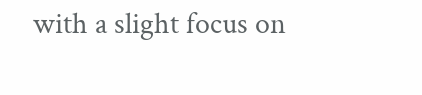with a slight focus on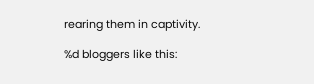rearing them in captivity.

%d bloggers like this: